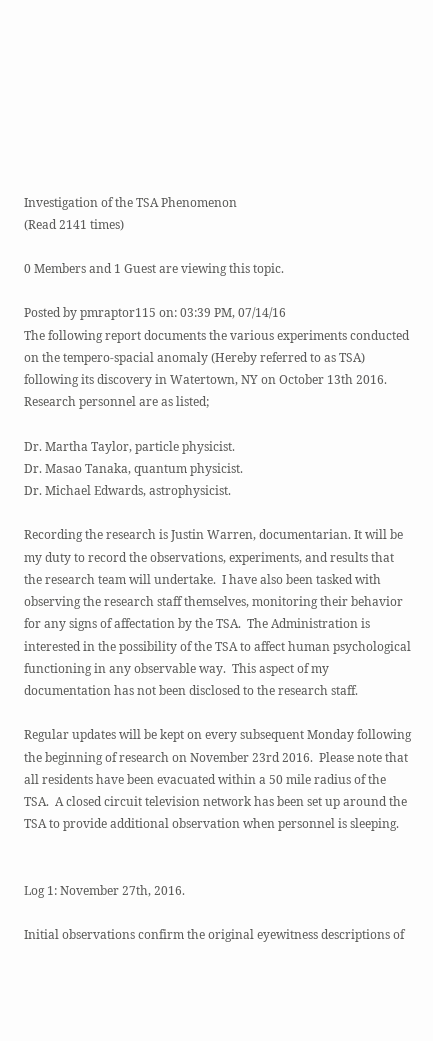Investigation of the TSA Phenomenon
(Read 2141 times)

0 Members and 1 Guest are viewing this topic.

Posted by pmraptor115 on: 03:39 PM, 07/14/16
The following report documents the various experiments conducted on the tempero-spacial anomaly (Hereby referred to as TSA) following its discovery in Watertown, NY on October 13th 2016.  Research personnel are as listed;

Dr. Martha Taylor, particle physicist.
Dr. Masao Tanaka, quantum physicist.
Dr. Michael Edwards, astrophysicist.

Recording the research is Justin Warren, documentarian. It will be my duty to record the observations, experiments, and results that the research team will undertake.  I have also been tasked with observing the research staff themselves, monitoring their behavior for any signs of affectation by the TSA.  The Administration is interested in the possibility of the TSA to affect human psychological functioning in any observable way.  This aspect of my documentation has not been disclosed to the research staff.

Regular updates will be kept on every subsequent Monday following the beginning of research on November 23rd 2016.  Please note that all residents have been evacuated within a 50 mile radius of the TSA.  A closed circuit television network has been set up around the TSA to provide additional observation when personnel is sleeping.


Log 1: November 27th, 2016.

Initial observations confirm the original eyewitness descriptions of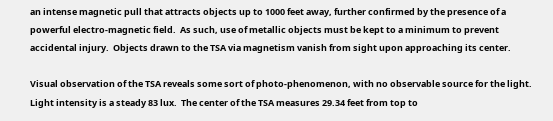an intense magnetic pull that attracts objects up to 1000 feet away, further confirmed by the presence of a powerful electro-magnetic field.  As such, use of metallic objects must be kept to a minimum to prevent accidental injury.  Objects drawn to the TSA via magnetism vanish from sight upon approaching its center.

Visual observation of the TSA reveals some sort of photo-phenomenon, with no observable source for the light.  Light intensity is a steady 83 lux.  The center of the TSA measures 29.34 feet from top to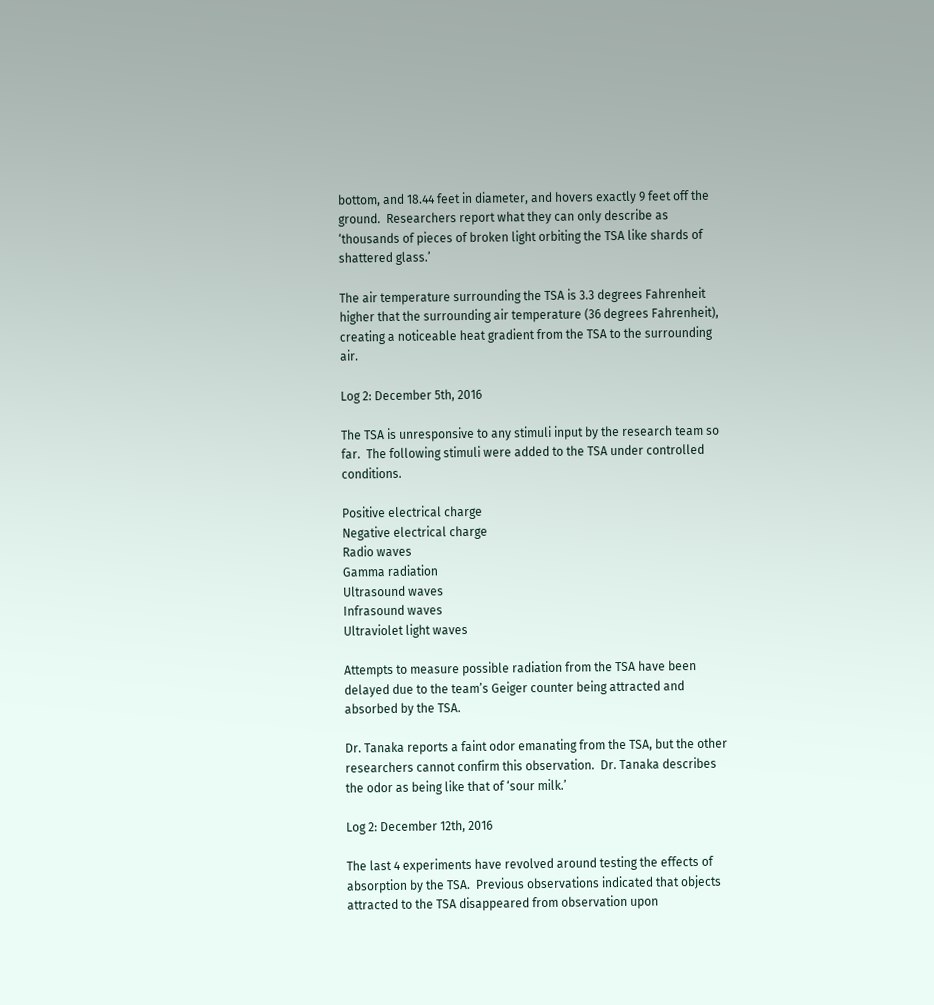bottom, and 18.44 feet in diameter, and hovers exactly 9 feet off the ground.  Researchers report what they can only describe as ‘thousands of pieces of broken light orbiting the TSA like shards of shattered glass.’

The air temperature surrounding the TSA is 3.3 degrees Fahrenheit higher that the surrounding air temperature (36 degrees Fahrenheit), creating a noticeable heat gradient from the TSA to the surrounding air.

Log 2: December 5th, 2016

The TSA is unresponsive to any stimuli input by the research team so far.  The following stimuli were added to the TSA under controlled conditions.

Positive electrical charge
Negative electrical charge
Radio waves
Gamma radiation
Ultrasound waves
Infrasound waves
Ultraviolet light waves

Attempts to measure possible radiation from the TSA have been delayed due to the team’s Geiger counter being attracted and absorbed by the TSA.

Dr. Tanaka reports a faint odor emanating from the TSA, but the other researchers cannot confirm this observation.  Dr. Tanaka describes the odor as being like that of ‘sour milk.’

Log 2: December 12th, 2016

The last 4 experiments have revolved around testing the effects of absorption by the TSA.  Previous observations indicated that objects attracted to the TSA disappeared from observation upon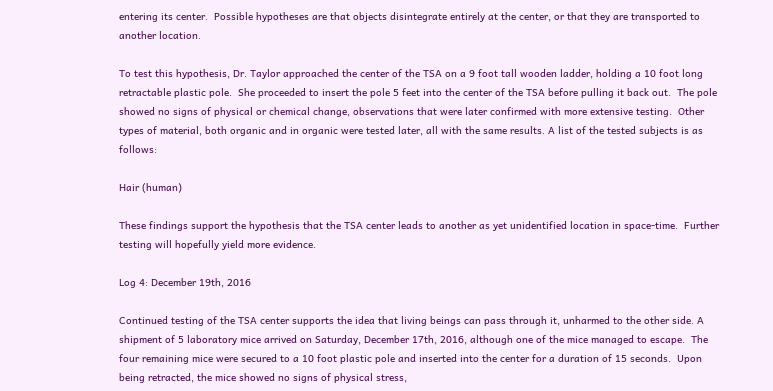entering its center.  Possible hypotheses are that objects disintegrate entirely at the center, or that they are transported to another location.

To test this hypothesis, Dr. Taylor approached the center of the TSA on a 9 foot tall wooden ladder, holding a 10 foot long retractable plastic pole.  She proceeded to insert the pole 5 feet into the center of the TSA before pulling it back out.  The pole showed no signs of physical or chemical change, observations that were later confirmed with more extensive testing.  Other types of material, both organic and in organic were tested later, all with the same results. A list of the tested subjects is as follows:

Hair (human)

These findings support the hypothesis that the TSA center leads to another as yet unidentified location in space-time.  Further testing will hopefully yield more evidence.

Log 4: December 19th, 2016

Continued testing of the TSA center supports the idea that living beings can pass through it, unharmed to the other side. A shipment of 5 laboratory mice arrived on Saturday, December 17th, 2016, although one of the mice managed to escape.  The four remaining mice were secured to a 10 foot plastic pole and inserted into the center for a duration of 15 seconds.  Upon being retracted, the mice showed no signs of physical stress,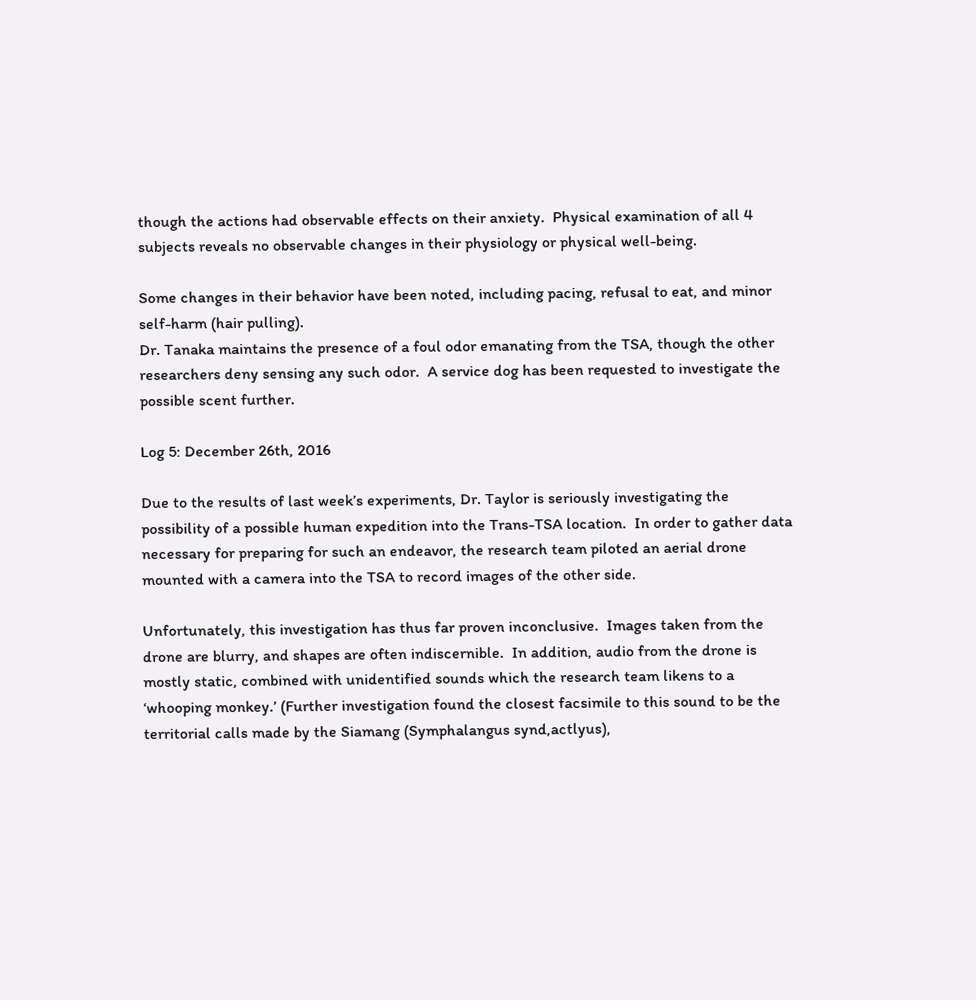though the actions had observable effects on their anxiety.  Physical examination of all 4 subjects reveals no observable changes in their physiology or physical well-being.

Some changes in their behavior have been noted, including pacing, refusal to eat, and minor self-harm (hair pulling).
Dr. Tanaka maintains the presence of a foul odor emanating from the TSA, though the other researchers deny sensing any such odor.  A service dog has been requested to investigate the possible scent further.

Log 5: December 26th, 2016

Due to the results of last week’s experiments, Dr. Taylor is seriously investigating the possibility of a possible human expedition into the Trans-TSA location.  In order to gather data necessary for preparing for such an endeavor, the research team piloted an aerial drone mounted with a camera into the TSA to record images of the other side.

Unfortunately, this investigation has thus far proven inconclusive.  Images taken from the drone are blurry, and shapes are often indiscernible.  In addition, audio from the drone is mostly static, combined with unidentified sounds which the research team likens to a ‘whooping monkey.’ (Further investigation found the closest facsimile to this sound to be the territorial calls made by the Siamang (Symphalangus synd,actlyus),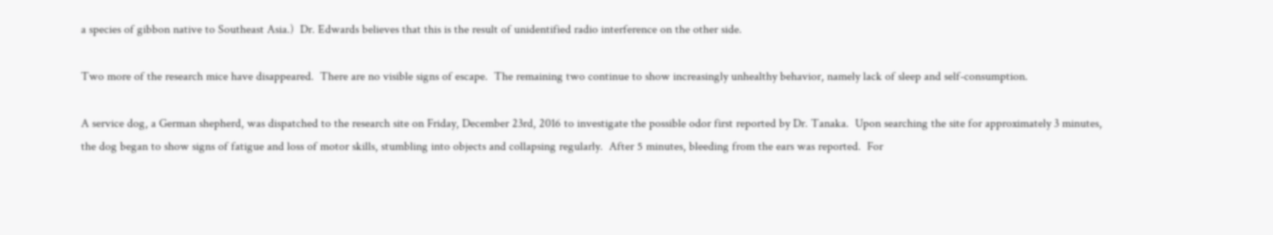a species of gibbon native to Southeast Asia.)  Dr. Edwards believes that this is the result of unidentified radio interference on the other side.

Two more of the research mice have disappeared.  There are no visible signs of escape.  The remaining two continue to show increasingly unhealthy behavior, namely lack of sleep and self-consumption.

A service dog, a German shepherd, was dispatched to the research site on Friday, December 23rd, 2016 to investigate the possible odor first reported by Dr. Tanaka.  Upon searching the site for approximately 3 minutes, the dog began to show signs of fatigue and loss of motor skills, stumbling into objects and collapsing regularly.  After 5 minutes, bleeding from the ears was reported.  For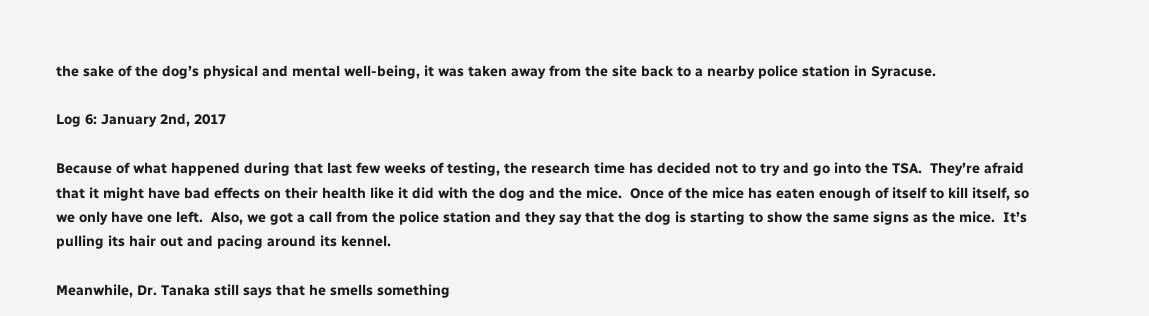the sake of the dog’s physical and mental well-being, it was taken away from the site back to a nearby police station in Syracuse.

Log 6: January 2nd, 2017

Because of what happened during that last few weeks of testing, the research time has decided not to try and go into the TSA.  They’re afraid that it might have bad effects on their health like it did with the dog and the mice.  Once of the mice has eaten enough of itself to kill itself, so we only have one left.  Also, we got a call from the police station and they say that the dog is starting to show the same signs as the mice.  It’s pulling its hair out and pacing around its kennel.

Meanwhile, Dr. Tanaka still says that he smells something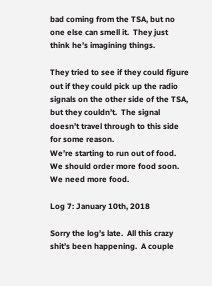bad coming from the TSA, but no one else can smell it.  They just think he’s imagining things.

They tried to see if they could figure out if they could pick up the radio signals on the other side of the TSA, but they couldn’t.  The signal doesn’t travel through to this side for some reason.
We’re starting to run out of food.  We should order more food soon.  We need more food.

Log 7: January 10th, 2018

Sorry the log’s late.  All this crazy shit’s been happening.  A couple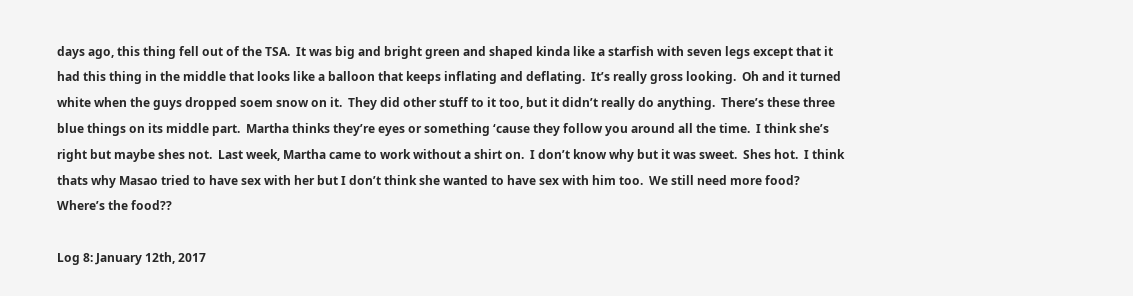days ago, this thing fell out of the TSA.  It was big and bright green and shaped kinda like a starfish with seven legs except that it had this thing in the middle that looks like a balloon that keeps inflating and deflating.  It’s really gross looking.  Oh and it turned white when the guys dropped soem snow on it.  They did other stuff to it too, but it didn’t really do anything.  There’s these three blue things on its middle part.  Martha thinks they’re eyes or something ‘cause they follow you around all the time.  I think she’s right but maybe shes not.  Last week, Martha came to work without a shirt on.  I don’t know why but it was sweet.  Shes hot.  I think thats why Masao tried to have sex with her but I don’t think she wanted to have sex with him too.  We still need more food? Where’s the food??

Log 8: January 12th, 2017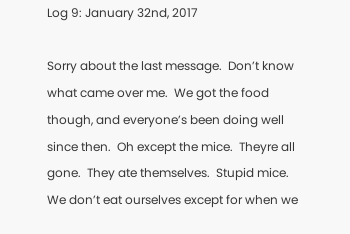Log 9: January 32nd, 2017

Sorry about the last message.  Don’t know what came over me.  We got the food though, and everyone’s been doing well since then.  Oh except the mice.  Theyre all gone.  They ate themselves.  Stupid mice.  We don’t eat ourselves except for when we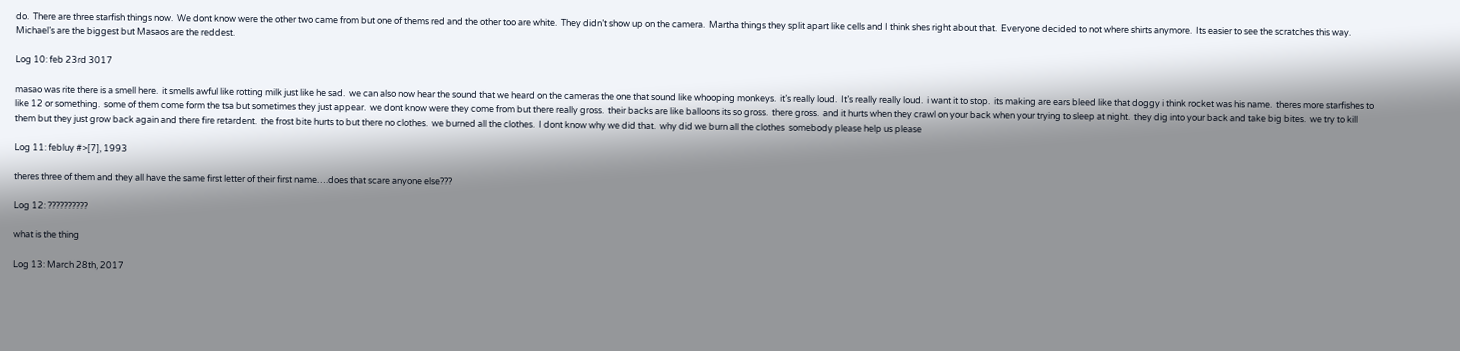do.  There are three starfish things now.  We dont know were the other two came from but one of thems red and the other too are white.  They didn’t show up on the camera.  Martha things they split apart like cells and I think shes right about that.  Everyone decided to not where shirts anymore.  Its easier to see the scratches this way.  Michael’s are the biggest but Masaos are the reddest.

Log 10: feb 23rd 3017

masao was rite there is a smell here.  it smells awful like rotting milk just like he sad.  we can also now hear the sound that we heard on the cameras the one that sound like whooping monkeys.  it’s really loud.  It’s really really loud.  i want it to stop.  its making are ears bleed like that doggy i think rocket was his name.  theres more starfishes to like 12 or something.  some of them come form the tsa but sometimes they just appear.  we dont know were they come from but there really gross.  their backs are like balloons its so gross.  there gross.  and it hurts when they crawl on your back when your trying to sleep at night.  they dig into your back and take big bites.  we try to kill them but they just grow back again and there fire retardent.  the frost bite hurts to but there no clothes.  we burned all the clothes.  I dont know why we did that.  why did we burn all the clothes  somebody please help us please

Log 11: febluy #>[7], 1993

theres three of them and they all have the same first letter of their first name….does that scare anyone else???

Log 12: ??????????

what is the thing

Log 13: March 28th, 2017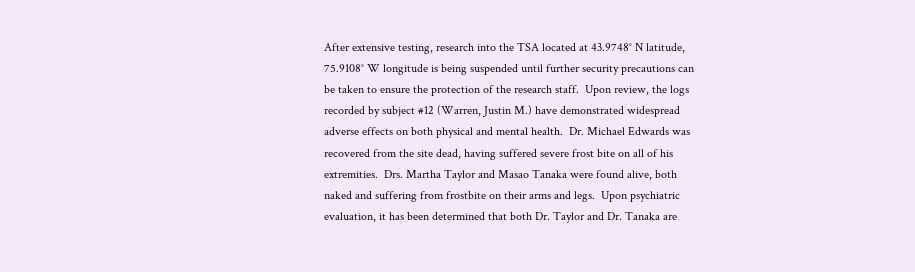After extensive testing, research into the TSA located at 43.9748° N latitude, 75.9108° W longitude is being suspended until further security precautions can be taken to ensure the protection of the research staff.  Upon review, the logs recorded by subject #12 (Warren, Justin M.) have demonstrated widespread adverse effects on both physical and mental health.  Dr. Michael Edwards was recovered from the site dead, having suffered severe frost bite on all of his extremities.  Drs. Martha Taylor and Masao Tanaka were found alive, both naked and suffering from frostbite on their arms and legs.  Upon psychiatric evaluation, it has been determined that both Dr. Taylor and Dr. Tanaka are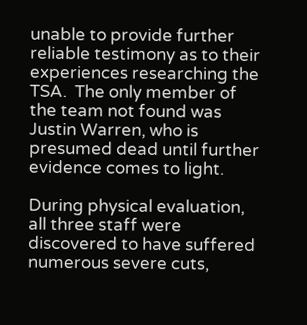unable to provide further reliable testimony as to their experiences researching the TSA.  The only member of the team not found was Justin Warren, who is presumed dead until further evidence comes to light.

During physical evaluation, all three staff were discovered to have suffered numerous severe cuts,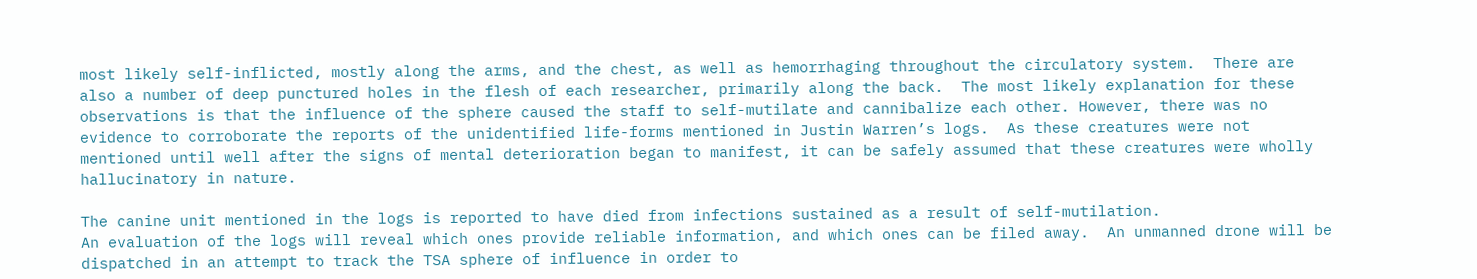most likely self-inflicted, mostly along the arms, and the chest, as well as hemorrhaging throughout the circulatory system.  There are also a number of deep punctured holes in the flesh of each researcher, primarily along the back.  The most likely explanation for these observations is that the influence of the sphere caused the staff to self-mutilate and cannibalize each other. However, there was no evidence to corroborate the reports of the unidentified life-forms mentioned in Justin Warren’s logs.  As these creatures were not mentioned until well after the signs of mental deterioration began to manifest, it can be safely assumed that these creatures were wholly hallucinatory in nature.

The canine unit mentioned in the logs is reported to have died from infections sustained as a result of self-mutilation.
An evaluation of the logs will reveal which ones provide reliable information, and which ones can be filed away.  An unmanned drone will be dispatched in an attempt to track the TSA sphere of influence in order to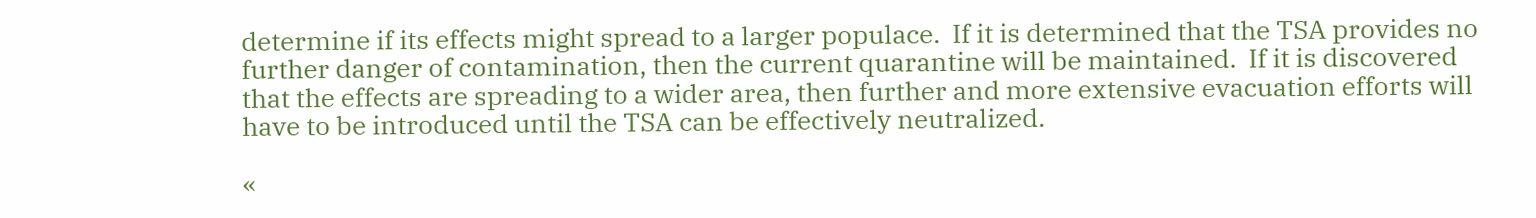determine if its effects might spread to a larger populace.  If it is determined that the TSA provides no further danger of contamination, then the current quarantine will be maintained.  If it is discovered that the effects are spreading to a wider area, then further and more extensive evacuation efforts will have to be introduced until the TSA can be effectively neutralized.

«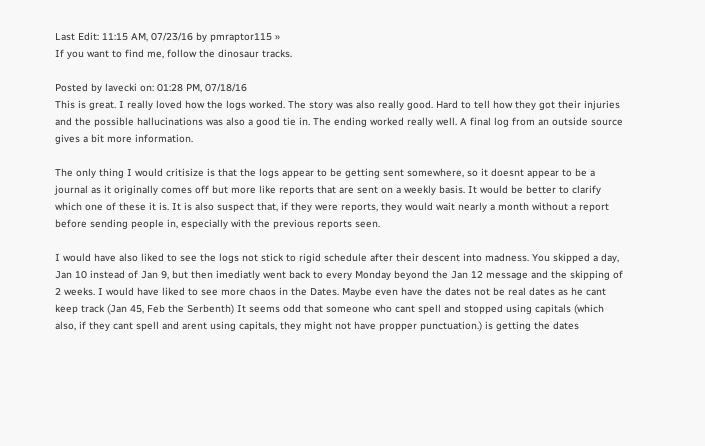Last Edit: 11:15 AM, 07/23/16 by pmraptor115 »
If you want to find me, follow the dinosaur tracks.

Posted by lavecki on: 01:28 PM, 07/18/16
This is great. I really loved how the logs worked. The story was also really good. Hard to tell how they got their injuries and the possible hallucinations was also a good tie in. The ending worked really well. A final log from an outside source gives a bit more information.

The only thing I would critisize is that the logs appear to be getting sent somewhere, so it doesnt appear to be a journal as it originally comes off but more like reports that are sent on a weekly basis. It would be better to clarify which one of these it is. It is also suspect that, if they were reports, they would wait nearly a month without a report before sending people in, especially with the previous reports seen.

I would have also liked to see the logs not stick to rigid schedule after their descent into madness. You skipped a day, Jan 10 instead of Jan 9, but then imediatly went back to every Monday beyond the Jan 12 message and the skipping of 2 weeks. I would have liked to see more chaos in the Dates. Maybe even have the dates not be real dates as he cant keep track (Jan 45, Feb the Serbenth) It seems odd that someone who cant spell and stopped using capitals (which also, if they cant spell and arent using capitals, they might not have propper punctuation.) is getting the dates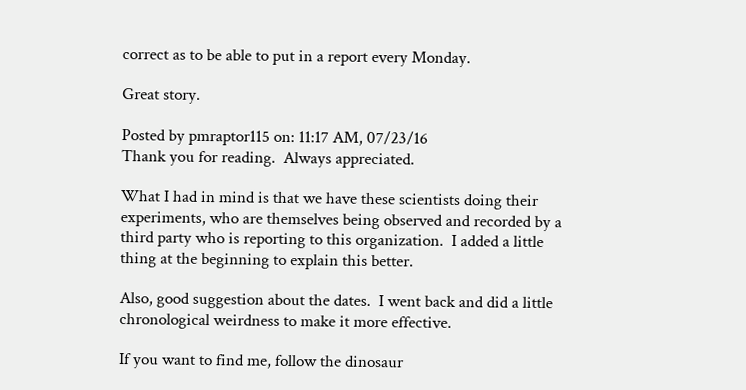correct as to be able to put in a report every Monday.

Great story.

Posted by pmraptor115 on: 11:17 AM, 07/23/16
Thank you for reading.  Always appreciated.

What I had in mind is that we have these scientists doing their experiments, who are themselves being observed and recorded by a third party who is reporting to this organization.  I added a little thing at the beginning to explain this better.

Also, good suggestion about the dates.  I went back and did a little chronological weirdness to make it more effective.

If you want to find me, follow the dinosaur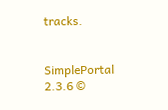tracks.


SimplePortal 2.3.6 ©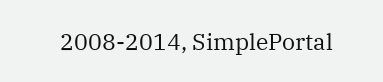2008-2014, SimplePortal